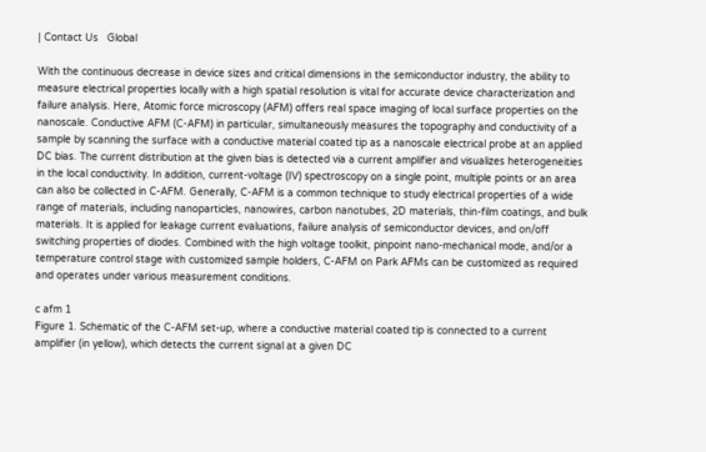| Contact Us   Global

With the continuous decrease in device sizes and critical dimensions in the semiconductor industry, the ability to measure electrical properties locally with a high spatial resolution is vital for accurate device characterization and failure analysis. Here, Atomic force microscopy (AFM) offers real space imaging of local surface properties on the nanoscale. Conductive AFM (C-AFM) in particular, simultaneously measures the topography and conductivity of a sample by scanning the surface with a conductive material coated tip as a nanoscale electrical probe at an applied DC bias. The current distribution at the given bias is detected via a current amplifier and visualizes heterogeneities in the local conductivity. In addition, current-voltage (IV) spectroscopy on a single point, multiple points or an area can also be collected in C-AFM. Generally, C-AFM is a common technique to study electrical properties of a wide range of materials, including nanoparticles, nanowires, carbon nanotubes, 2D materials, thin-film coatings, and bulk materials. It is applied for leakage current evaluations, failure analysis of semiconductor devices, and on/off switching properties of diodes. Combined with the high voltage toolkit, pinpoint nano-mechanical mode, and/or a temperature control stage with customized sample holders, C-AFM on Park AFMs can be customized as required and operates under various measurement conditions.

c afm 1
Figure 1. Schematic of the C-AFM set-up, where a conductive material coated tip is connected to a current amplifier (in yellow), which detects the current signal at a given DC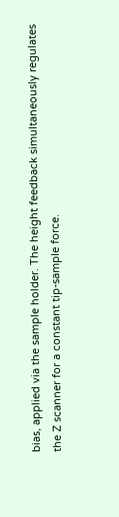bias, applied via the sample holder. The height feedback simultaneously regulates the Z scanner for a constant tip-sample force.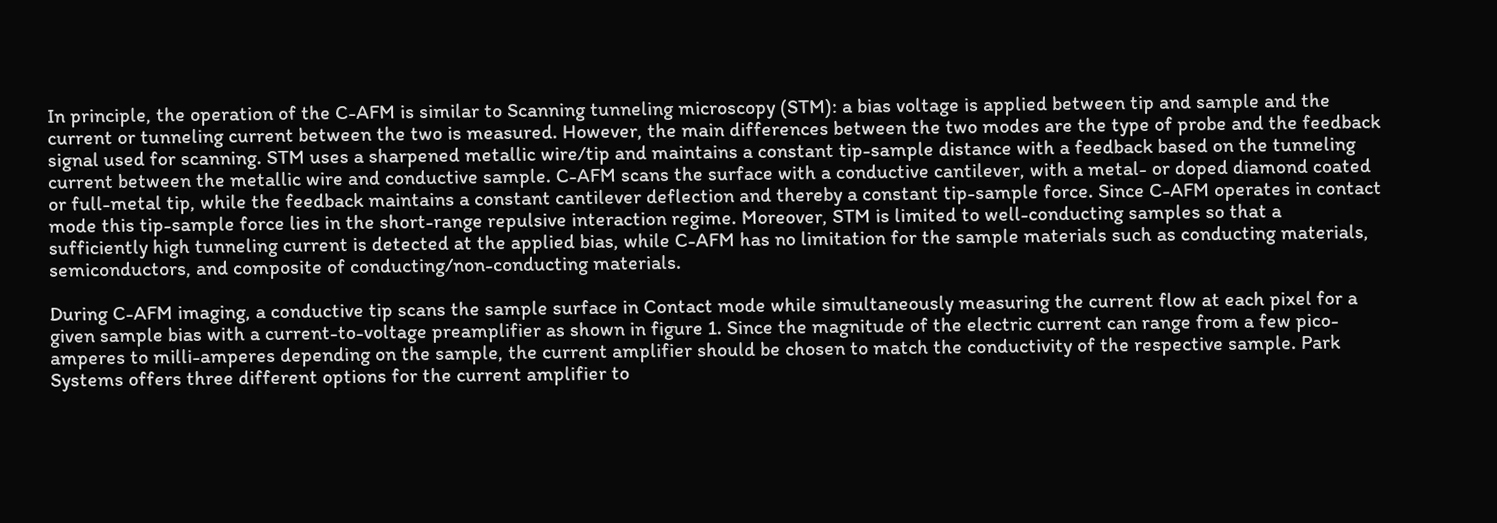In principle, the operation of the C-AFM is similar to Scanning tunneling microscopy (STM): a bias voltage is applied between tip and sample and the current or tunneling current between the two is measured. However, the main differences between the two modes are the type of probe and the feedback signal used for scanning. STM uses a sharpened metallic wire/tip and maintains a constant tip-sample distance with a feedback based on the tunneling current between the metallic wire and conductive sample. C-AFM scans the surface with a conductive cantilever, with a metal- or doped diamond coated or full-metal tip, while the feedback maintains a constant cantilever deflection and thereby a constant tip-sample force. Since C-AFM operates in contact mode this tip-sample force lies in the short-range repulsive interaction regime. Moreover, STM is limited to well-conducting samples so that a sufficiently high tunneling current is detected at the applied bias, while C-AFM has no limitation for the sample materials such as conducting materials, semiconductors, and composite of conducting/non-conducting materials.

During C-AFM imaging, a conductive tip scans the sample surface in Contact mode while simultaneously measuring the current flow at each pixel for a given sample bias with a current-to-voltage preamplifier as shown in figure 1. Since the magnitude of the electric current can range from a few pico-amperes to milli-amperes depending on the sample, the current amplifier should be chosen to match the conductivity of the respective sample. Park Systems offers three different options for the current amplifier to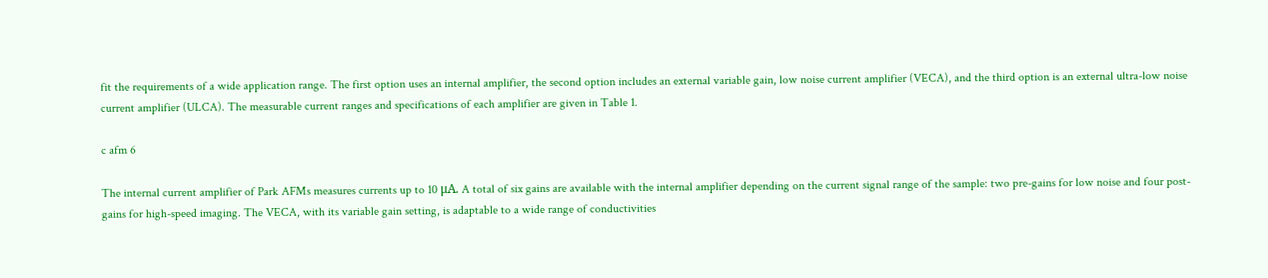fit the requirements of a wide application range. The first option uses an internal amplifier, the second option includes an external variable gain, low noise current amplifier (VECA), and the third option is an external ultra-low noise current amplifier (ULCA). The measurable current ranges and specifications of each amplifier are given in Table 1.

c afm 6

The internal current amplifier of Park AFMs measures currents up to 10 μA. A total of six gains are available with the internal amplifier depending on the current signal range of the sample: two pre-gains for low noise and four post-gains for high-speed imaging. The VECA, with its variable gain setting, is adaptable to a wide range of conductivities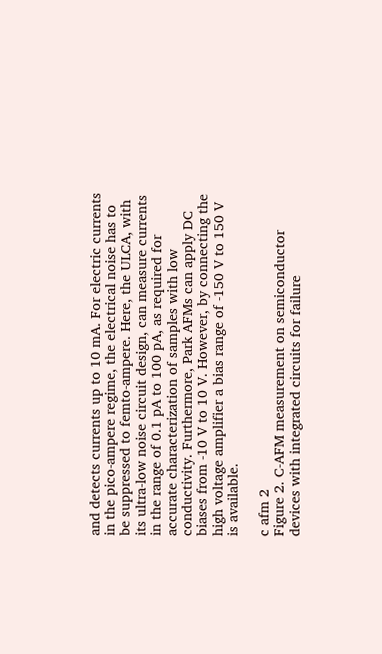and detects currents up to 10 mA. For electric currents in the pico-ampere regime, the electrical noise has to be suppressed to femto-ampere. Here, the ULCA, with its ultra-low noise circuit design, can measure currents in the range of 0.1 pA to 100 pA, as required for accurate characterization of samples with low conductivity. Furthermore, Park AFMs can apply DC biases from -10 V to 10 V. However, by connecting the high voltage amplifier a bias range of -150 V to 150 V is available.

c afm 2
Figure 2. C-AFM measurement on semiconductor devices with integrated circuits for failure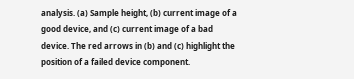analysis. (a) Sample height, (b) current image of a good device, and (c) current image of a bad device. The red arrows in (b) and (c) highlight the position of a failed device component.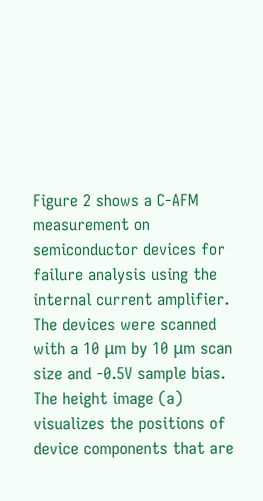Figure 2 shows a C-AFM measurement on semiconductor devices for failure analysis using the internal current amplifier. The devices were scanned with a 10 μm by 10 μm scan size and -0.5V sample bias. The height image (a) visualizes the positions of device components that are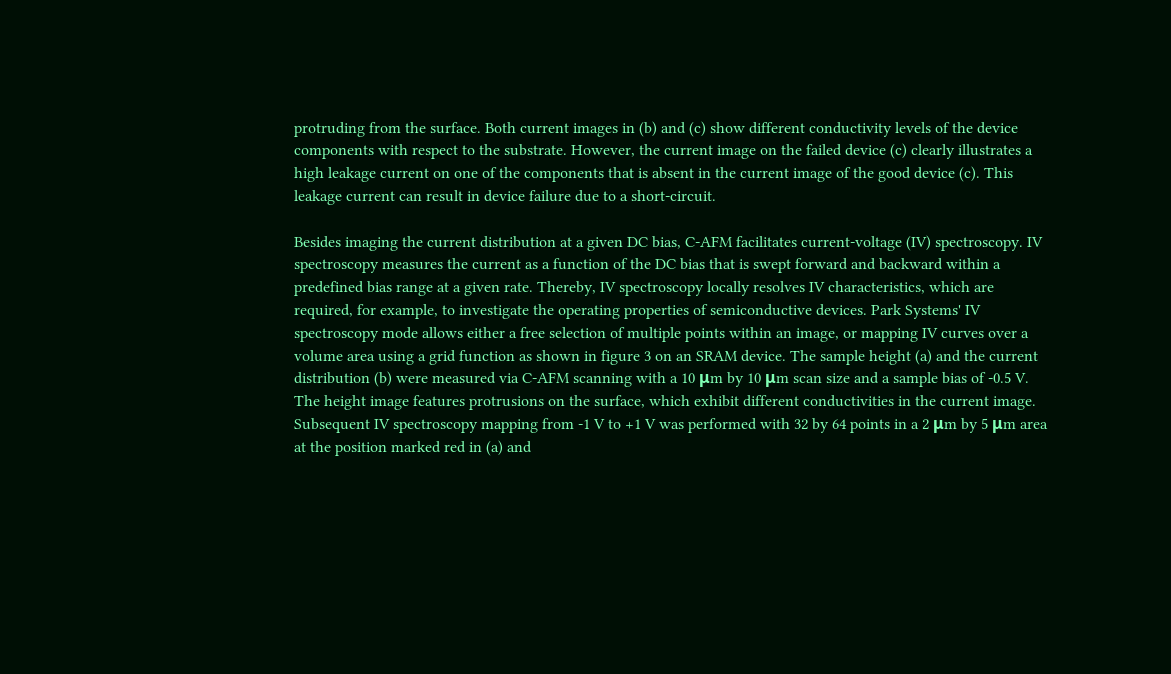protruding from the surface. Both current images in (b) and (c) show different conductivity levels of the device components with respect to the substrate. However, the current image on the failed device (c) clearly illustrates a high leakage current on one of the components that is absent in the current image of the good device (c). This leakage current can result in device failure due to a short-circuit.

Besides imaging the current distribution at a given DC bias, C-AFM facilitates current-voltage (IV) spectroscopy. IV spectroscopy measures the current as a function of the DC bias that is swept forward and backward within a predefined bias range at a given rate. Thereby, IV spectroscopy locally resolves IV characteristics, which are required, for example, to investigate the operating properties of semiconductive devices. Park Systems' IV spectroscopy mode allows either a free selection of multiple points within an image, or mapping IV curves over a volume area using a grid function as shown in figure 3 on an SRAM device. The sample height (a) and the current distribution (b) were measured via C-AFM scanning with a 10 μm by 10 μm scan size and a sample bias of -0.5 V. The height image features protrusions on the surface, which exhibit different conductivities in the current image. Subsequent IV spectroscopy mapping from -1 V to +1 V was performed with 32 by 64 points in a 2 μm by 5 μm area at the position marked red in (a) and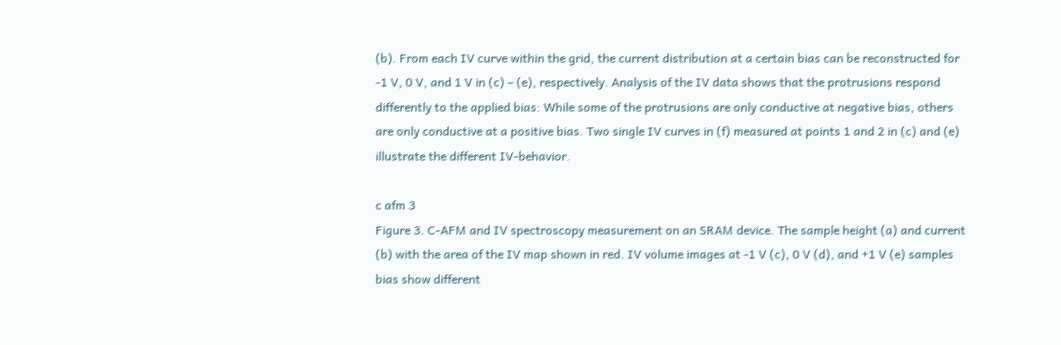(b). From each IV curve within the grid, the current distribution at a certain bias can be reconstructed for -1 V, 0 V, and 1 V in (c) – (e), respectively. Analysis of the IV data shows that the protrusions respond differently to the applied bias: While some of the protrusions are only conductive at negative bias, others are only conductive at a positive bias. Two single IV curves in (f) measured at points 1 and 2 in (c) and (e) illustrate the different IV-behavior.

c afm 3
Figure 3. C-AFM and IV spectroscopy measurement on an SRAM device. The sample height (a) and current (b) with the area of the IV map shown in red. IV volume images at -1 V (c), 0 V (d), and +1 V (e) samples bias show different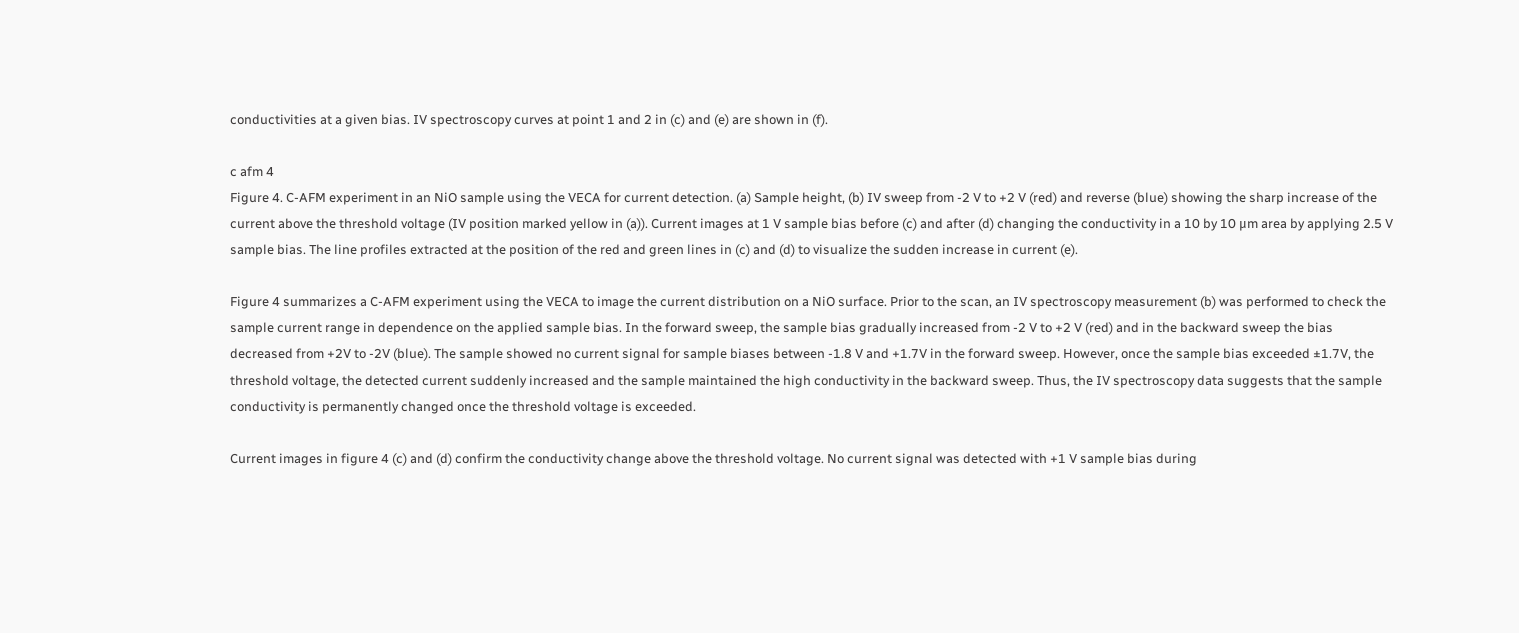conductivities at a given bias. IV spectroscopy curves at point 1 and 2 in (c) and (e) are shown in (f).

c afm 4
Figure 4. C-AFM experiment in an NiO sample using the VECA for current detection. (a) Sample height, (b) IV sweep from -2 V to +2 V (red) and reverse (blue) showing the sharp increase of the current above the threshold voltage (IV position marked yellow in (a)). Current images at 1 V sample bias before (c) and after (d) changing the conductivity in a 10 by 10 μm area by applying 2.5 V sample bias. The line profiles extracted at the position of the red and green lines in (c) and (d) to visualize the sudden increase in current (e).

Figure 4 summarizes a C-AFM experiment using the VECA to image the current distribution on a NiO surface. Prior to the scan, an IV spectroscopy measurement (b) was performed to check the sample current range in dependence on the applied sample bias. In the forward sweep, the sample bias gradually increased from -2 V to +2 V (red) and in the backward sweep the bias decreased from +2V to -2V (blue). The sample showed no current signal for sample biases between -1.8 V and +1.7V in the forward sweep. However, once the sample bias exceeded ±1.7V, the threshold voltage, the detected current suddenly increased and the sample maintained the high conductivity in the backward sweep. Thus, the IV spectroscopy data suggests that the sample conductivity is permanently changed once the threshold voltage is exceeded.

Current images in figure 4 (c) and (d) confirm the conductivity change above the threshold voltage. No current signal was detected with +1 V sample bias during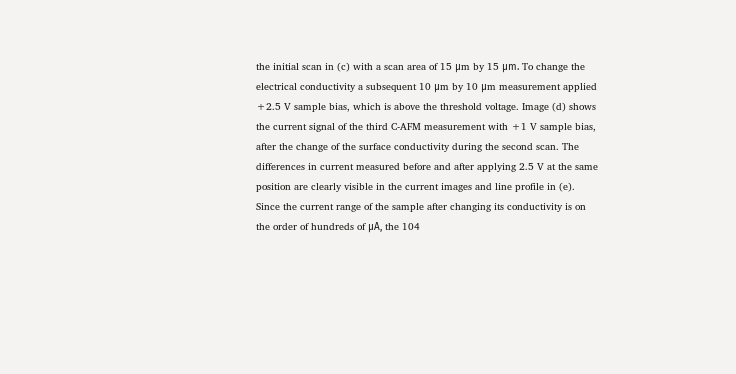the initial scan in (c) with a scan area of 15 μm by 15 μm. To change the electrical conductivity a subsequent 10 μm by 10 μm measurement applied +2.5 V sample bias, which is above the threshold voltage. Image (d) shows the current signal of the third C-AFM measurement with +1 V sample bias, after the change of the surface conductivity during the second scan. The differences in current measured before and after applying 2.5 V at the same position are clearly visible in the current images and line profile in (e). Since the current range of the sample after changing its conductivity is on the order of hundreds of μA, the 104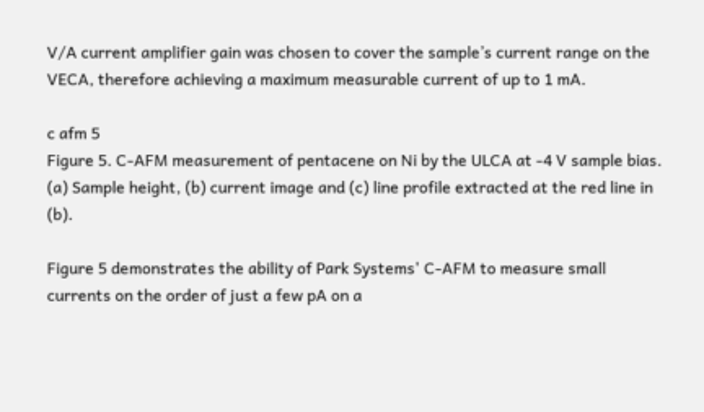V/A current amplifier gain was chosen to cover the sample’s current range on the VECA, therefore achieving a maximum measurable current of up to 1 mA.

c afm 5
Figure 5. C-AFM measurement of pentacene on Ni by the ULCA at -4 V sample bias. (a) Sample height, (b) current image and (c) line profile extracted at the red line in (b).

Figure 5 demonstrates the ability of Park Systems' C-AFM to measure small currents on the order of just a few pA on a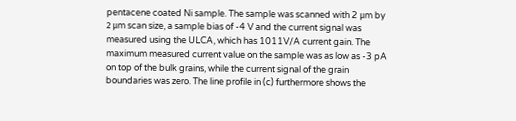pentacene coated Ni sample. The sample was scanned with 2 μm by 2 μm scan size, a sample bias of -4 V and the current signal was measured using the ULCA, which has 1011V/A current gain. The maximum measured current value on the sample was as low as -3 pA on top of the bulk grains, while the current signal of the grain boundaries was zero. The line profile in (c) furthermore shows the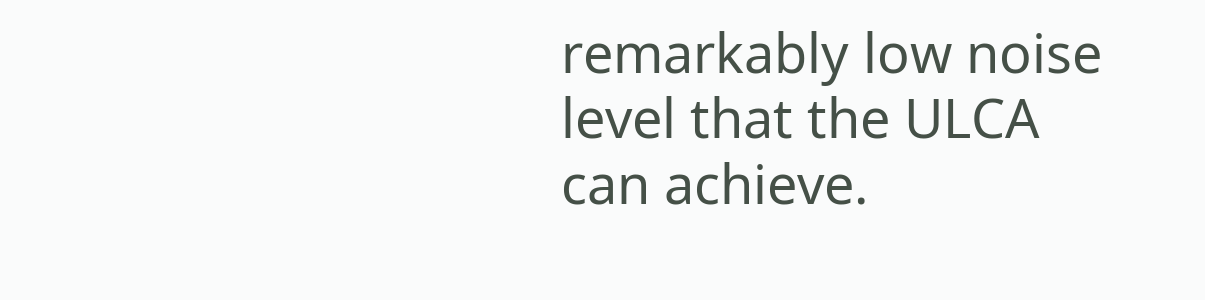remarkably low noise level that the ULCA can achieve.